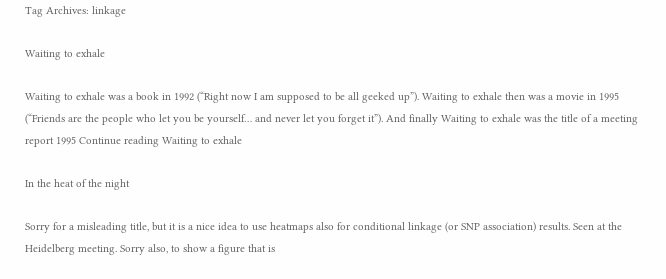Tag Archives: linkage

Waiting to exhale

Waiting to exhale was a book in 1992 (“Right now I am supposed to be all geeked up”). Waiting to exhale then was a movie in 1995 (“Friends are the people who let you be yourself… and never let you forget it”). And finally Waiting to exhale was the title of a meeting report 1995 Continue reading Waiting to exhale

In the heat of the night

Sorry for a misleading title, but it is a nice idea to use heatmaps also for conditional linkage (or SNP association) results. Seen at the Heidelberg meeting. Sorry also, to show a figure that is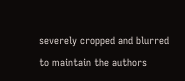severely cropped and blurred to maintain the authors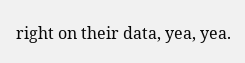right on their data, yea, yea.